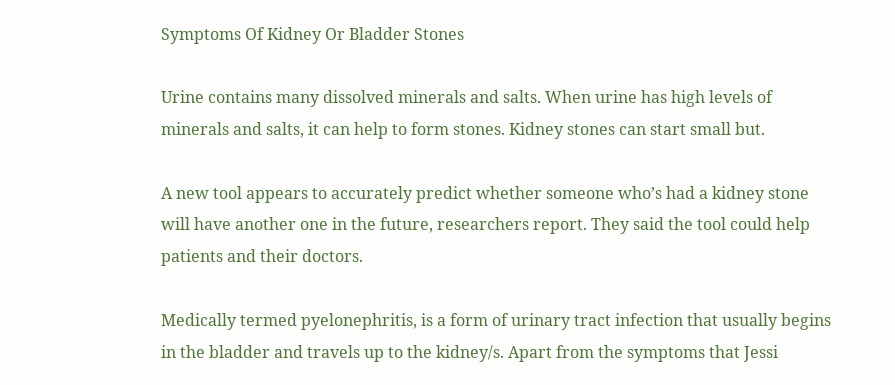Symptoms Of Kidney Or Bladder Stones

Urine contains many dissolved minerals and salts. When urine has high levels of minerals and salts, it can help to form stones. Kidney stones can start small but.

A new tool appears to accurately predict whether someone who’s had a kidney stone will have another one in the future, researchers report. They said the tool could help patients and their doctors.

Medically termed pyelonephritis, is a form of urinary tract infection that usually begins in the bladder and travels up to the kidney/s. Apart from the symptoms that Jessi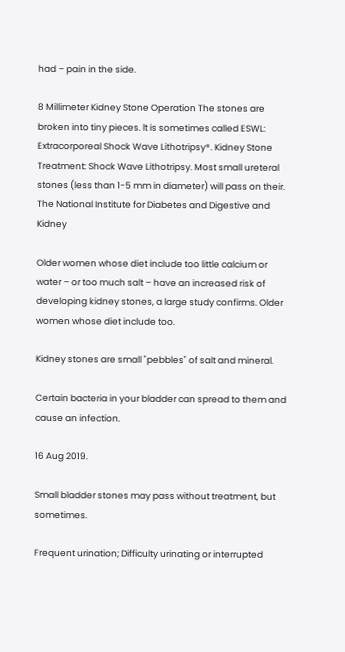had – pain in the side.

8 Millimeter Kidney Stone Operation The stones are broken into tiny pieces. lt is sometimes called ESWL: Extracorporeal Shock Wave Lithotripsy®. Kidney Stone Treatment: Shock Wave Lithotripsy. Most small ureteral stones (less than 1-5 mm in diameter) will pass on their. The National Institute for Diabetes and Digestive and Kidney

Older women whose diet include too little calcium or water – or too much salt – have an increased risk of developing kidney stones, a large study confirms. Older women whose diet include too.

Kidney stones are small "pebbles" of salt and mineral.

Certain bacteria in your bladder can spread to them and cause an infection.

16 Aug 2019.

Small bladder stones may pass without treatment, but sometimes.

Frequent urination; Difficulty urinating or interrupted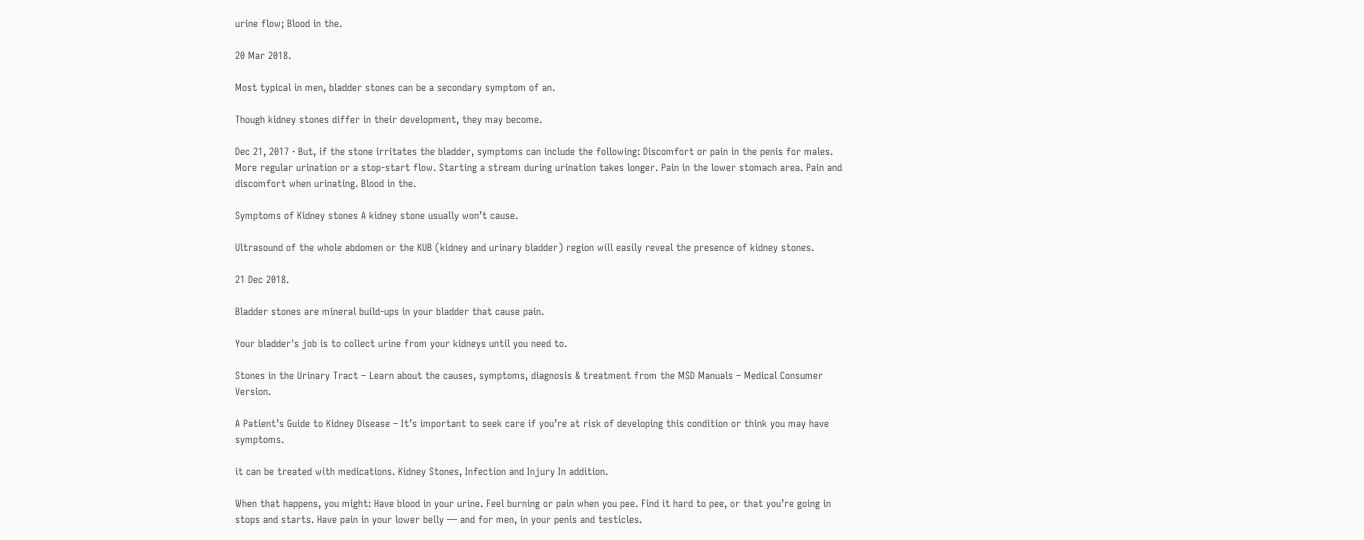urine flow; Blood in the.

20 Mar 2018.

Most typical in men, bladder stones can be a secondary symptom of an.

Though kidney stones differ in their development, they may become.

Dec 21, 2017 · But, if the stone irritates the bladder, symptoms can include the following: Discomfort or pain in the penis for males. More regular urination or a stop-start flow. Starting a stream during urination takes longer. Pain in the lower stomach area. Pain and discomfort when urinating. Blood in the.

Symptoms of Kidney stones A kidney stone usually won’t cause.

Ultrasound of the whole abdomen or the KUB (kidney and urinary bladder) region will easily reveal the presence of kidney stones.

21 Dec 2018.

Bladder stones are mineral build-ups in your bladder that cause pain.

Your bladder's job is to collect urine from your kidneys until you need to.

Stones in the Urinary Tract – Learn about the causes, symptoms, diagnosis & treatment from the MSD Manuals – Medical Consumer Version.

A Patient’s Guide to Kidney Disease – It’s important to seek care if you’re at risk of developing this condition or think you may have symptoms.

it can be treated with medications. Kidney Stones, Infection and Injury In addition.

When that happens, you might: Have blood in your urine. Feel burning or pain when you pee. Find it hard to pee, or that you’re going in stops and starts. Have pain in your lower belly — and for men, in your penis and testicles.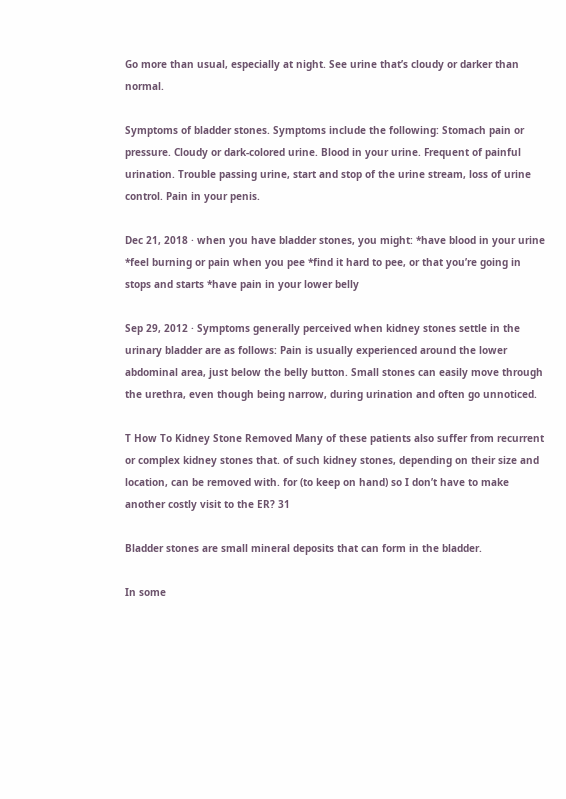Go more than usual, especially at night. See urine that’s cloudy or darker than normal.

Symptoms of bladder stones. Symptoms include the following: Stomach pain or pressure. Cloudy or dark-colored urine. Blood in your urine. Frequent of painful urination. Trouble passing urine, start and stop of the urine stream, loss of urine control. Pain in your penis.

Dec 21, 2018 · when you have bladder stones, you might: *have blood in your urine *feel burning or pain when you pee *find it hard to pee, or that you’re going in stops and starts *have pain in your lower belly

Sep 29, 2012 · Symptoms generally perceived when kidney stones settle in the urinary bladder are as follows: Pain is usually experienced around the lower abdominal area, just below the belly button. Small stones can easily move through the urethra, even though being narrow, during urination and often go unnoticed.

T How To Kidney Stone Removed Many of these patients also suffer from recurrent or complex kidney stones that. of such kidney stones, depending on their size and location, can be removed with. for (to keep on hand) so I don’t have to make another costly visit to the ER? 31

Bladder stones are small mineral deposits that can form in the bladder.

In some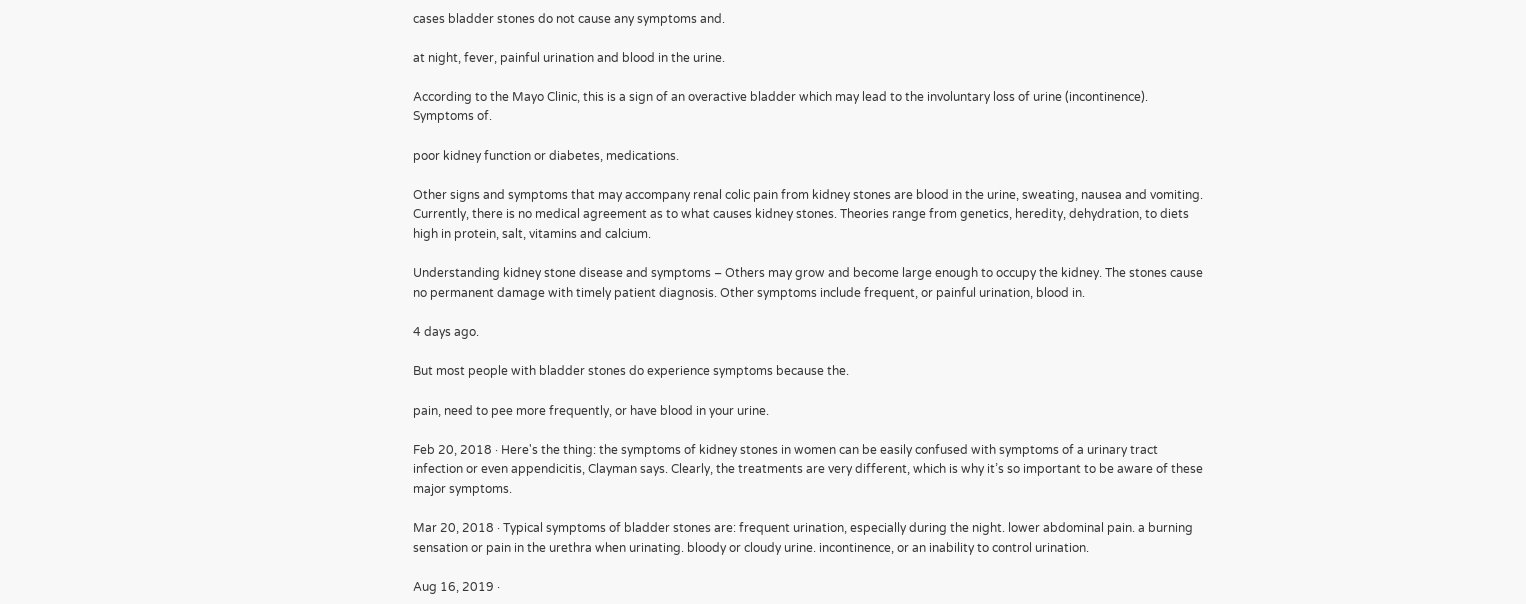cases bladder stones do not cause any symptoms and.

at night, fever, painful urination and blood in the urine.

According to the Mayo Clinic, this is a sign of an overactive bladder which may lead to the involuntary loss of urine (incontinence). Symptoms of.

poor kidney function or diabetes, medications.

Other signs and symptoms that may accompany renal colic pain from kidney stones are blood in the urine, sweating, nausea and vomiting. Currently, there is no medical agreement as to what causes kidney stones. Theories range from genetics, heredity, dehydration, to diets high in protein, salt, vitamins and calcium.

Understanding kidney stone disease and symptoms – Others may grow and become large enough to occupy the kidney. The stones cause no permanent damage with timely patient diagnosis. Other symptoms include frequent, or painful urination, blood in.

4 days ago.

But most people with bladder stones do experience symptoms because the.

pain, need to pee more frequently, or have blood in your urine.

Feb 20, 2018 · Here's the thing: the symptoms of kidney stones in women can be easily confused with symptoms of a urinary tract infection or even appendicitis, Clayman says. Clearly, the treatments are very different, which is why it’s so important to be aware of these major symptoms.

Mar 20, 2018 · Typical symptoms of bladder stones are: frequent urination, especially during the night. lower abdominal pain. a burning sensation or pain in the urethra when urinating. bloody or cloudy urine. incontinence, or an inability to control urination.

Aug 16, 2019 ·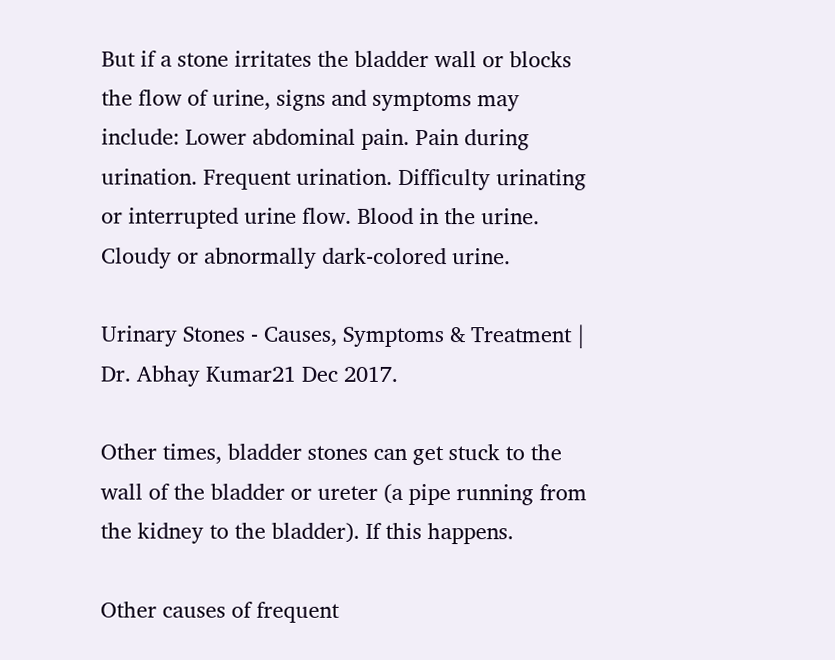But if a stone irritates the bladder wall or blocks the flow of urine, signs and symptoms may include: Lower abdominal pain. Pain during urination. Frequent urination. Difficulty urinating or interrupted urine flow. Blood in the urine. Cloudy or abnormally dark-colored urine.

Urinary Stones - Causes, Symptoms & Treatment | Dr. Abhay Kumar21 Dec 2017.

Other times, bladder stones can get stuck to the wall of the bladder or ureter (a pipe running from the kidney to the bladder). If this happens.

Other causes of frequent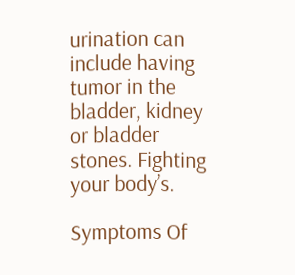urination can include having tumor in the bladder, kidney or bladder stones. Fighting your body’s.

Symptoms Of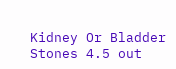Kidney Or Bladder Stones 4.5 out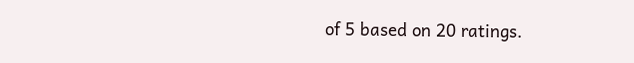of 5 based on 20 ratings.